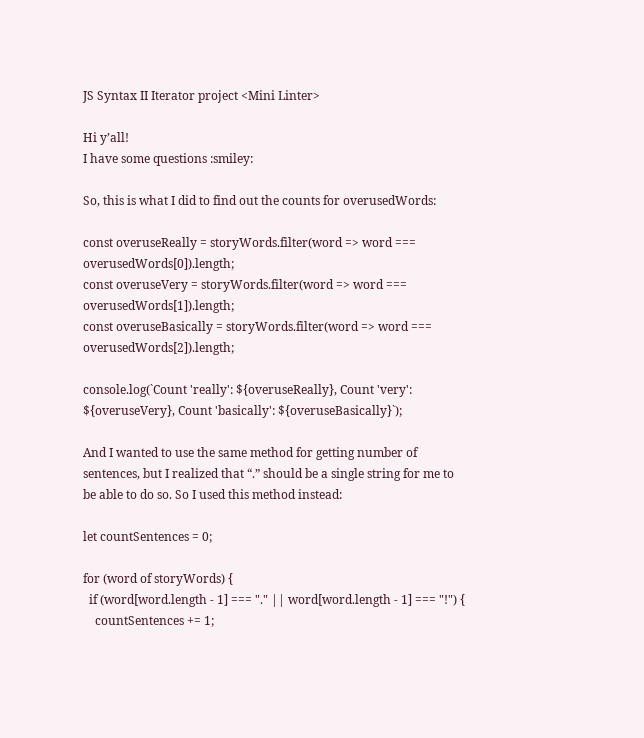JS Syntax II Iterator project <Mini Linter>

Hi y’all!
I have some questions :smiley:

So, this is what I did to find out the counts for overusedWords:

const overuseReally = storyWords.filter(word => word === overusedWords[0]).length;
const overuseVery = storyWords.filter(word => word === overusedWords[1]).length;
const overuseBasically = storyWords.filter(word => word === overusedWords[2]).length;

console.log(`Count 'really': ${overuseReally}, Count 'very': ${overuseVery}, Count 'basically': ${overuseBasically}`);

And I wanted to use the same method for getting number of sentences, but I realized that “.” should be a single string for me to be able to do so. So I used this method instead:

let countSentences = 0;

for (word of storyWords) {
  if (word[word.length - 1] === "." || word[word.length - 1] === "!") {
    countSentences += 1;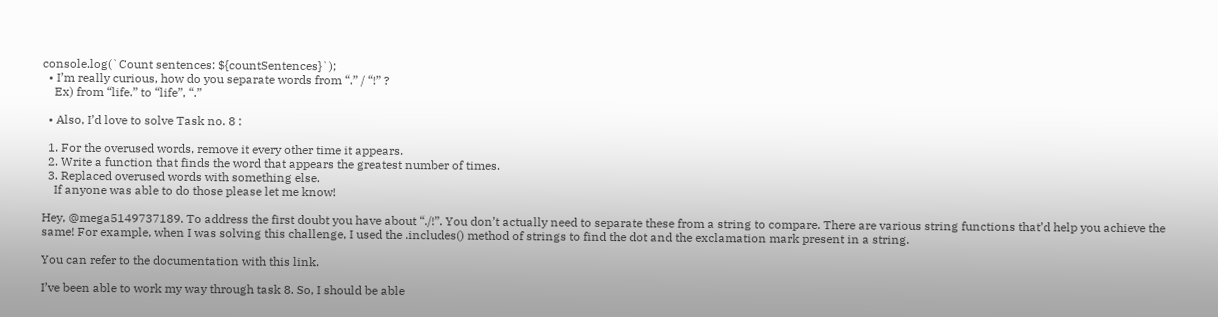console.log(`Count sentences: ${countSentences}`);
  • I’m really curious, how do you separate words from “.” / “!” ?
    Ex) from “life.” to “life”, “.”

  • Also, I’d love to solve Task no. 8 :

  1. For the overused words, remove it every other time it appears.
  2. Write a function that finds the word that appears the greatest number of times.
  3. Replaced overused words with something else.
    If anyone was able to do those please let me know!

Hey, @mega5149737189. To address the first doubt you have about “./!”. You don’t actually need to separate these from a string to compare. There are various string functions that’d help you achieve the same! For example, when I was solving this challenge, I used the .includes() method of strings to find the dot and the exclamation mark present in a string.

You can refer to the documentation with this link.

I’ve been able to work my way through task 8. So, I should be able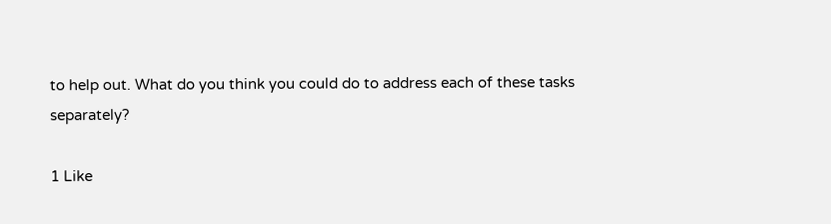to help out. What do you think you could do to address each of these tasks separately?

1 Like